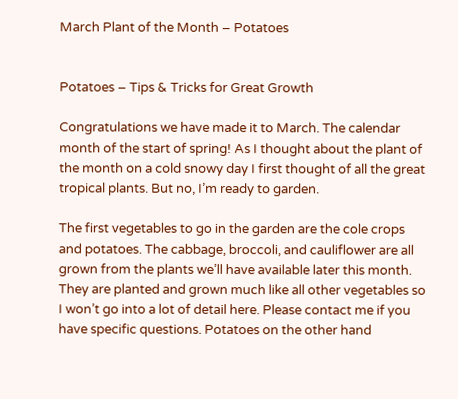March Plant of the Month – Potatoes


Potatoes – Tips & Tricks for Great Growth

Congratulations we have made it to March. The calendar month of the start of spring! As I thought about the plant of the month on a cold snowy day I first thought of all the great tropical plants. But no, I’m ready to garden.

The first vegetables to go in the garden are the cole crops and potatoes. The cabbage, broccoli, and cauliflower are all grown from the plants we’ll have available later this month. They are planted and grown much like all other vegetables so I won’t go into a lot of detail here. Please contact me if you have specific questions. Potatoes on the other hand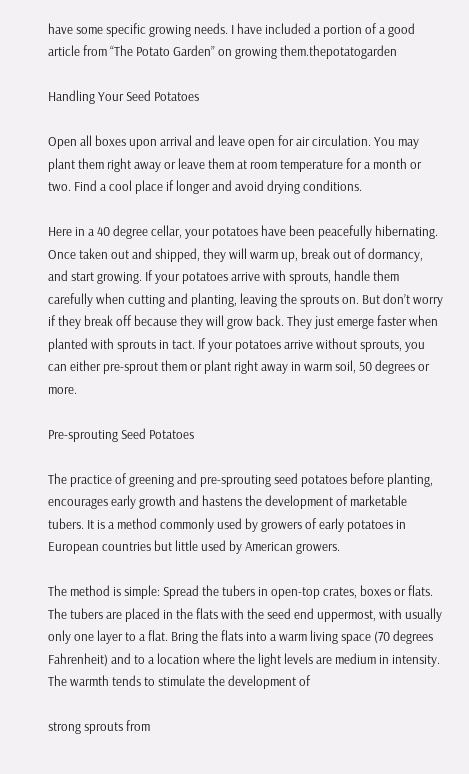have some specific growing needs. I have included a portion of a good article from “The Potato Garden” on growing them.thepotatogarden

Handling Your Seed Potatoes

Open all boxes upon arrival and leave open for air circulation. You may plant them right away or leave them at room temperature for a month or two. Find a cool place if longer and avoid drying conditions.

Here in a 40 degree cellar, your potatoes have been peacefully hibernating. Once taken out and shipped, they will warm up, break out of dormancy, and start growing. If your potatoes arrive with sprouts, handle them carefully when cutting and planting, leaving the sprouts on. But don’t worry if they break off because they will grow back. They just emerge faster when planted with sprouts in tact. If your potatoes arrive without sprouts, you can either pre-sprout them or plant right away in warm soil, 50 degrees or more.

Pre-sprouting Seed Potatoes

The practice of greening and pre-sprouting seed potatoes before planting, encourages early growth and hastens the development of marketable tubers. It is a method commonly used by growers of early potatoes in European countries but little used by American growers.

The method is simple: Spread the tubers in open-top crates, boxes or flats. The tubers are placed in the flats with the seed end uppermost, with usually only one layer to a flat. Bring the flats into a warm living space (70 degrees Fahrenheit) and to a location where the light levels are medium in intensity. The warmth tends to stimulate the development of

strong sprouts from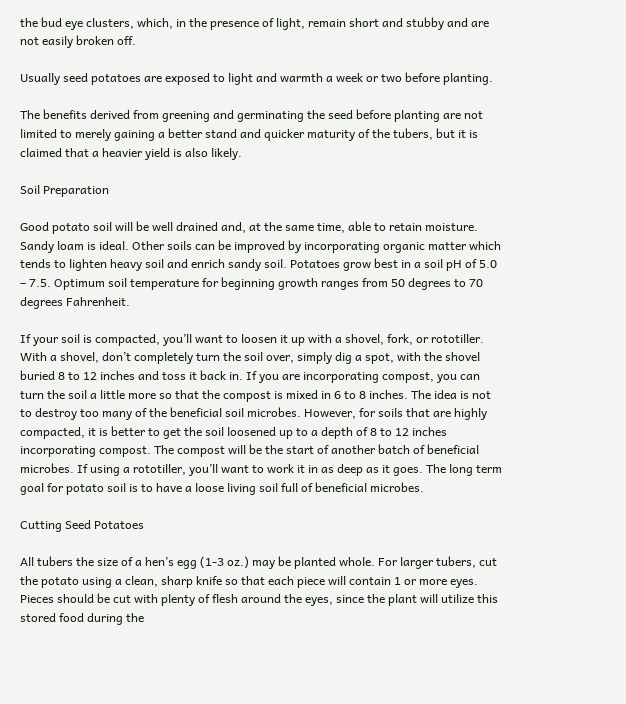the bud eye clusters, which, in the presence of light, remain short and stubby and are not easily broken off.

Usually seed potatoes are exposed to light and warmth a week or two before planting.

The benefits derived from greening and germinating the seed before planting are not limited to merely gaining a better stand and quicker maturity of the tubers, but it is claimed that a heavier yield is also likely.

Soil Preparation

Good potato soil will be well drained and, at the same time, able to retain moisture. Sandy loam is ideal. Other soils can be improved by incorporating organic matter which tends to lighten heavy soil and enrich sandy soil. Potatoes grow best in a soil pH of 5.0 – 7.5. Optimum soil temperature for beginning growth ranges from 50 degrees to 70 degrees Fahrenheit.

If your soil is compacted, you’ll want to loosen it up with a shovel, fork, or rototiller. With a shovel, don’t completely turn the soil over, simply dig a spot, with the shovel buried 8 to 12 inches and toss it back in. If you are incorporating compost, you can turn the soil a little more so that the compost is mixed in 6 to 8 inches. The idea is not to destroy too many of the beneficial soil microbes. However, for soils that are highly compacted, it is better to get the soil loosened up to a depth of 8 to 12 inches incorporating compost. The compost will be the start of another batch of beneficial microbes. If using a rototiller, you’ll want to work it in as deep as it goes. The long term goal for potato soil is to have a loose living soil full of beneficial microbes.

Cutting Seed Potatoes

All tubers the size of a hen’s egg (1-3 oz.) may be planted whole. For larger tubers, cut the potato using a clean, sharp knife so that each piece will contain 1 or more eyes. Pieces should be cut with plenty of flesh around the eyes, since the plant will utilize this stored food during the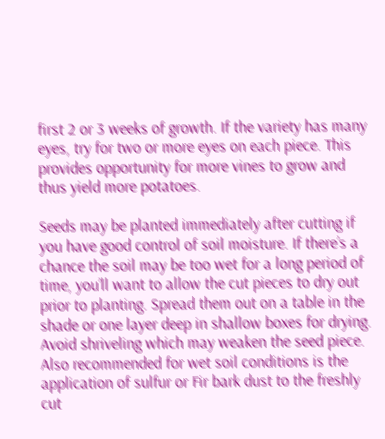first 2 or 3 weeks of growth. If the variety has many eyes, try for two or more eyes on each piece. This provides opportunity for more vines to grow and thus yield more potatoes.

Seeds may be planted immediately after cutting if you have good control of soil moisture. If there’s a chance the soil may be too wet for a long period of time, you’ll want to allow the cut pieces to dry out prior to planting. Spread them out on a table in the shade or one layer deep in shallow boxes for drying. Avoid shriveling which may weaken the seed piece. Also recommended for wet soil conditions is the application of sulfur or Fir bark dust to the freshly cut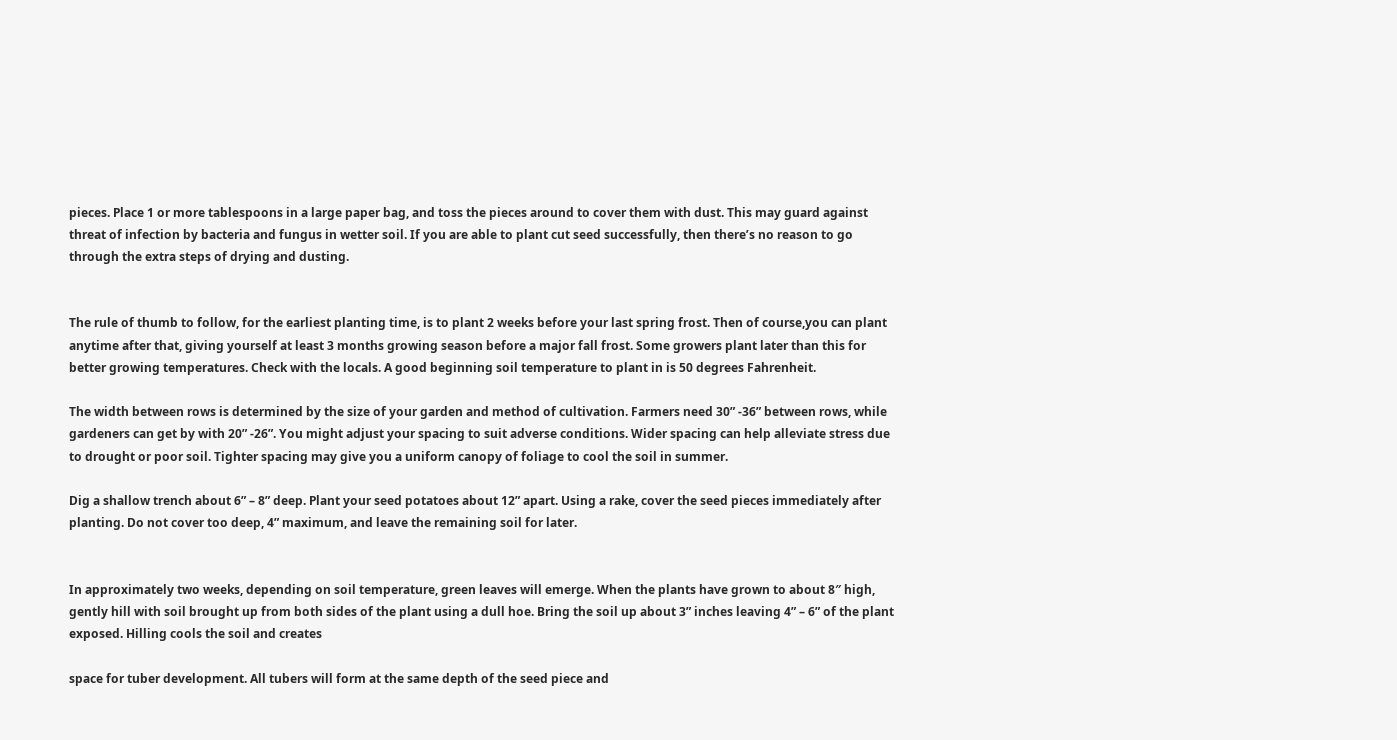pieces. Place 1 or more tablespoons in a large paper bag, and toss the pieces around to cover them with dust. This may guard against threat of infection by bacteria and fungus in wetter soil. If you are able to plant cut seed successfully, then there’s no reason to go through the extra steps of drying and dusting.


The rule of thumb to follow, for the earliest planting time, is to plant 2 weeks before your last spring frost. Then of course,you can plant anytime after that, giving yourself at least 3 months growing season before a major fall frost. Some growers plant later than this for better growing temperatures. Check with the locals. A good beginning soil temperature to plant in is 50 degrees Fahrenheit.

The width between rows is determined by the size of your garden and method of cultivation. Farmers need 30” -36” between rows, while gardeners can get by with 20” -26”. You might adjust your spacing to suit adverse conditions. Wider spacing can help alleviate stress due to drought or poor soil. Tighter spacing may give you a uniform canopy of foliage to cool the soil in summer.

Dig a shallow trench about 6” – 8” deep. Plant your seed potatoes about 12” apart. Using a rake, cover the seed pieces immediately after planting. Do not cover too deep, 4” maximum, and leave the remaining soil for later.


In approximately two weeks, depending on soil temperature, green leaves will emerge. When the plants have grown to about 8″ high, gently hill with soil brought up from both sides of the plant using a dull hoe. Bring the soil up about 3” inches leaving 4” – 6” of the plant exposed. Hilling cools the soil and creates

space for tuber development. All tubers will form at the same depth of the seed piece and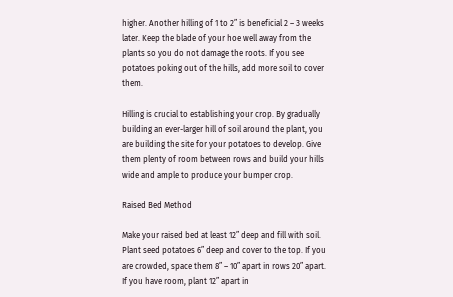higher. Another hilling of 1 to 2” is beneficial 2 – 3 weeks later. Keep the blade of your hoe well away from the plants so you do not damage the roots. If you see potatoes poking out of the hills, add more soil to cover them.

Hilling is crucial to establishing your crop. By gradually building an ever-larger hill of soil around the plant, you are building the site for your potatoes to develop. Give them plenty of room between rows and build your hills wide and ample to produce your bumper crop.

Raised Bed Method

Make your raised bed at least 12” deep and fill with soil. Plant seed potatoes 6” deep and cover to the top. If you are crowded, space them 8” – 10” apart in rows 20” apart. If you have room, plant 12” apart in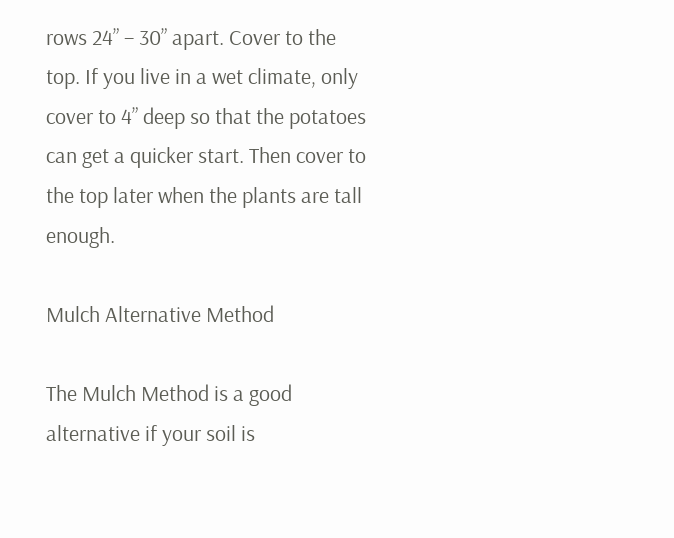rows 24” – 30” apart. Cover to the top. If you live in a wet climate, only cover to 4” deep so that the potatoes can get a quicker start. Then cover to the top later when the plants are tall enough.

Mulch Alternative Method

The Mulch Method is a good alternative if your soil is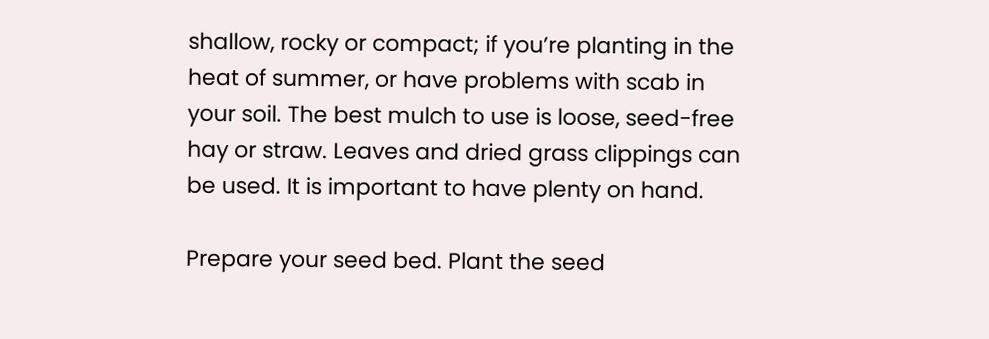shallow, rocky or compact; if you’re planting in the heat of summer, or have problems with scab in your soil. The best mulch to use is loose, seed-free hay or straw. Leaves and dried grass clippings can be used. It is important to have plenty on hand.

Prepare your seed bed. Plant the seed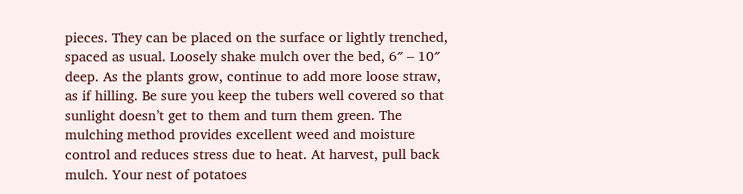pieces. They can be placed on the surface or lightly trenched, spaced as usual. Loosely shake mulch over the bed, 6″ – 10″ deep. As the plants grow, continue to add more loose straw, as if hilling. Be sure you keep the tubers well covered so that sunlight doesn’t get to them and turn them green. The mulching method provides excellent weed and moisture control and reduces stress due to heat. At harvest, pull back mulch. Your nest of potatoes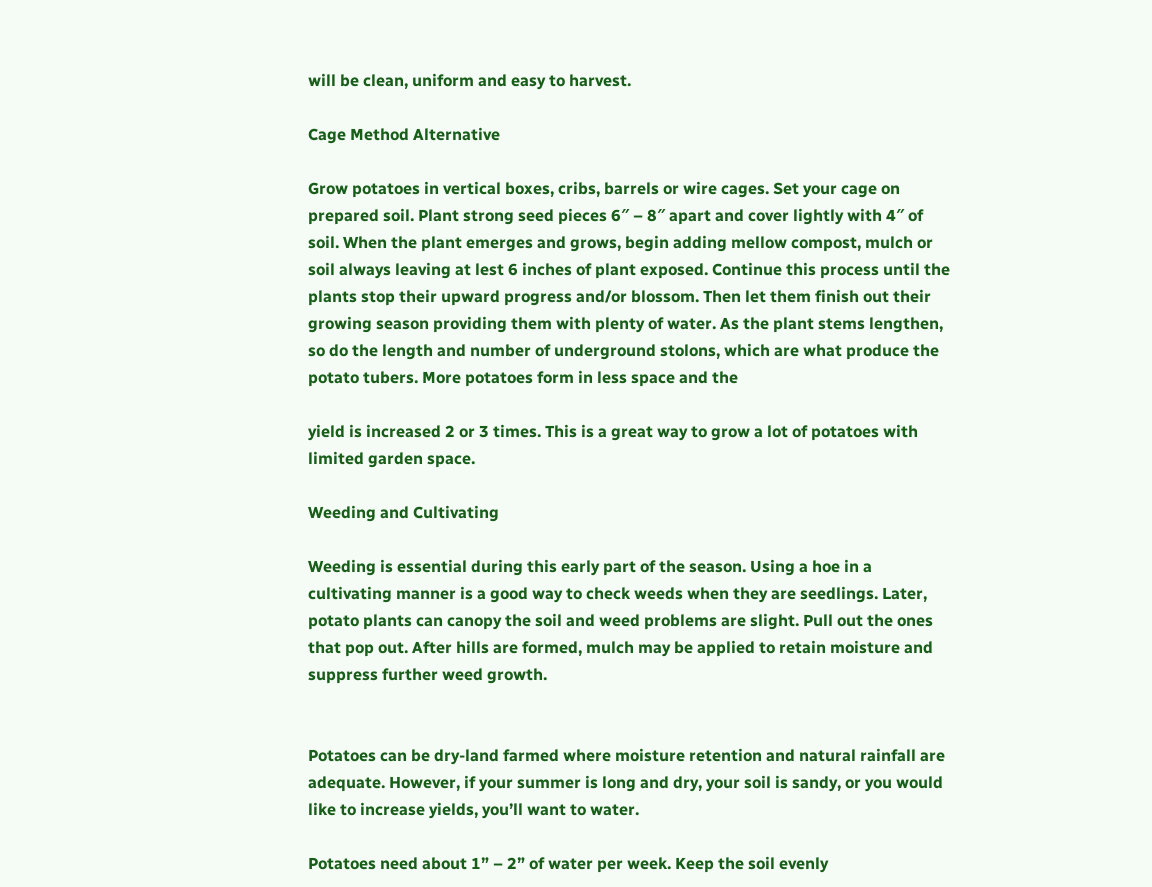will be clean, uniform and easy to harvest.

Cage Method Alternative

Grow potatoes in vertical boxes, cribs, barrels or wire cages. Set your cage on prepared soil. Plant strong seed pieces 6″ – 8″ apart and cover lightly with 4″ of soil. When the plant emerges and grows, begin adding mellow compost, mulch or soil always leaving at lest 6 inches of plant exposed. Continue this process until the plants stop their upward progress and/or blossom. Then let them finish out their growing season providing them with plenty of water. As the plant stems lengthen, so do the length and number of underground stolons, which are what produce the potato tubers. More potatoes form in less space and the

yield is increased 2 or 3 times. This is a great way to grow a lot of potatoes with limited garden space.

Weeding and Cultivating

Weeding is essential during this early part of the season. Using a hoe in a cultivating manner is a good way to check weeds when they are seedlings. Later, potato plants can canopy the soil and weed problems are slight. Pull out the ones that pop out. After hills are formed, mulch may be applied to retain moisture and suppress further weed growth.


Potatoes can be dry-land farmed where moisture retention and natural rainfall are adequate. However, if your summer is long and dry, your soil is sandy, or you would like to increase yields, you’ll want to water.

Potatoes need about 1” – 2” of water per week. Keep the soil evenly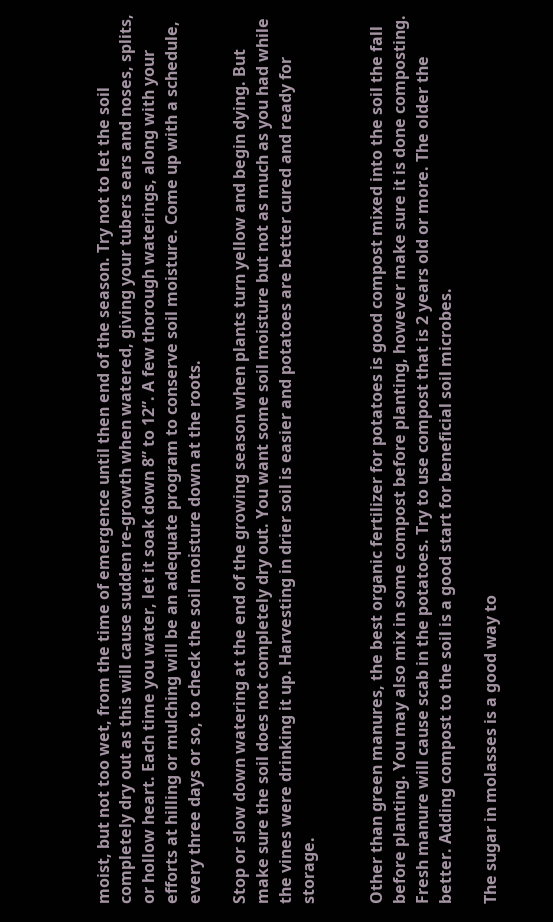moist, but not too wet, from the time of emergence until then end of the season. Try not to let the soil completely dry out as this will cause sudden re-growth when watered, giving your tubers ears and noses, splits, or hollow heart. Each time you water, let it soak down 8” to 12”. A few thorough waterings, along with your efforts at hilling or mulching will be an adequate program to conserve soil moisture. Come up with a schedule, every three days or so, to check the soil moisture down at the roots.

Stop or slow down watering at the end of the growing season when plants turn yellow and begin dying. But make sure the soil does not completely dry out. You want some soil moisture but not as much as you had while the vines were drinking it up. Harvesting in drier soil is easier and potatoes are better cured and ready for storage.


Other than green manures, the best organic fertilizer for potatoes is good compost mixed into the soil the fall before planting. You may also mix in some compost before planting, however make sure it is done composting. Fresh manure will cause scab in the potatoes. Try to use compost that is 2 years old or more. The older the better. Adding compost to the soil is a good start for beneficial soil microbes.

The sugar in molasses is a good way to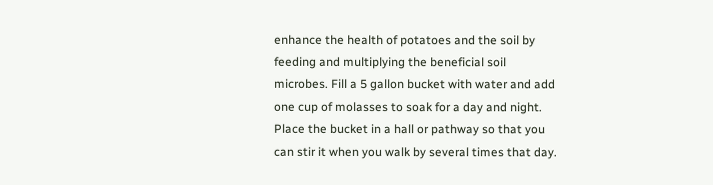enhance the health of potatoes and the soil by feeding and multiplying the beneficial soil microbes. Fill a 5 gallon bucket with water and add one cup of molasses to soak for a day and night. Place the bucket in a hall or pathway so that you can stir it when you walk by several times that day.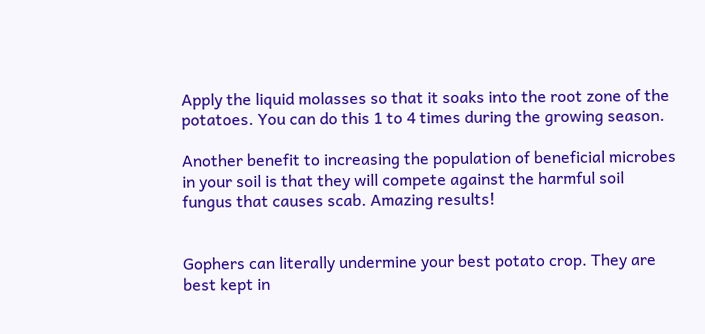Apply the liquid molasses so that it soaks into the root zone of the potatoes. You can do this 1 to 4 times during the growing season.

Another benefit to increasing the population of beneficial microbes in your soil is that they will compete against the harmful soil fungus that causes scab. Amazing results!


Gophers can literally undermine your best potato crop. They are best kept in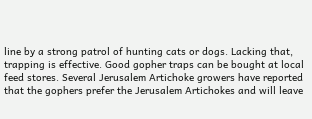line by a strong patrol of hunting cats or dogs. Lacking that, trapping is effective. Good gopher traps can be bought at local feed stores. Several Jerusalem Artichoke growers have reported that the gophers prefer the Jerusalem Artichokes and will leave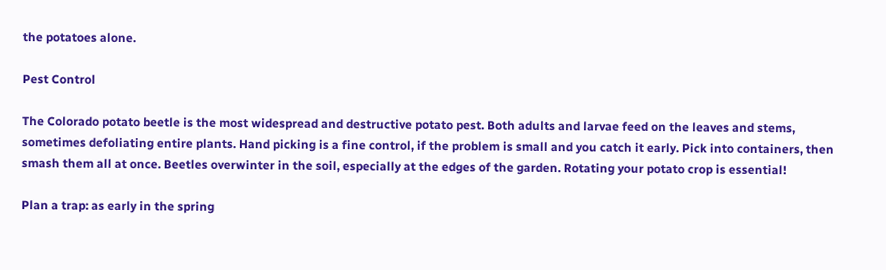the potatoes alone.

Pest Control

The Colorado potato beetle is the most widespread and destructive potato pest. Both adults and larvae feed on the leaves and stems, sometimes defoliating entire plants. Hand picking is a fine control, if the problem is small and you catch it early. Pick into containers, then smash them all at once. Beetles overwinter in the soil, especially at the edges of the garden. Rotating your potato crop is essential!

Plan a trap: as early in the spring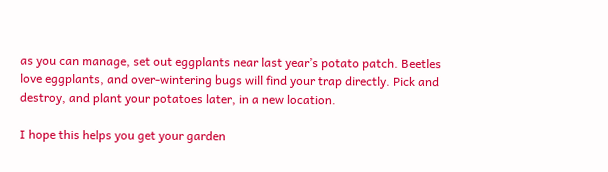as you can manage, set out eggplants near last year’s potato patch. Beetles love eggplants, and over-wintering bugs will find your trap directly. Pick and destroy, and plant your potatoes later, in a new location.

I hope this helps you get your garden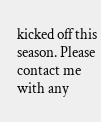kicked off this season. Please contact me with any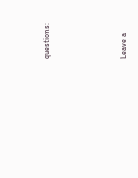questions:




Leave a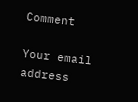Comment

Your email address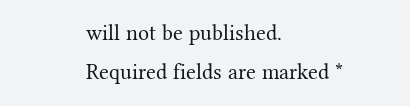will not be published. Required fields are marked *